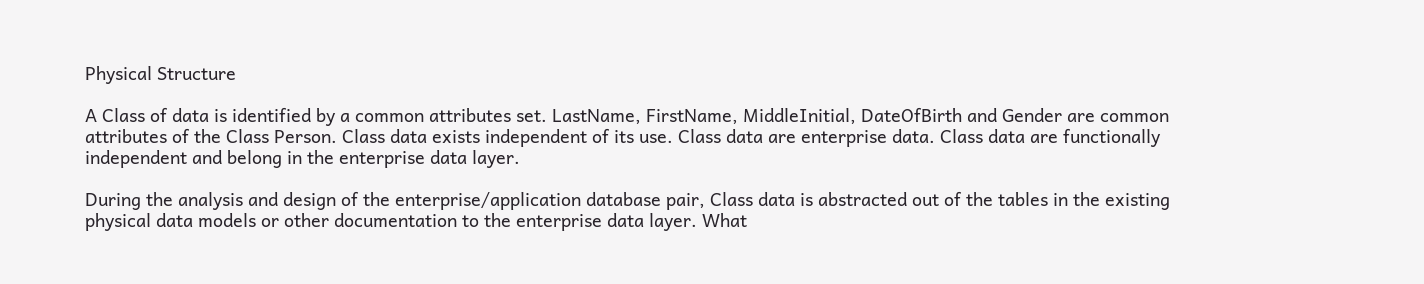Physical Structure

A Class of data is identified by a common attributes set. LastName, FirstName, MiddleInitial, DateOfBirth and Gender are common attributes of the Class Person. Class data exists independent of its use. Class data are enterprise data. Class data are functionally independent and belong in the enterprise data layer.

During the analysis and design of the enterprise/application database pair, Class data is abstracted out of the tables in the existing physical data models or other documentation to the enterprise data layer. What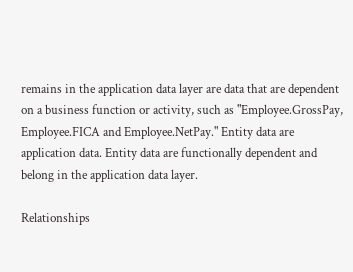remains in the application data layer are data that are dependent on a business function or activity, such as "Employee.GrossPay, Employee.FICA and Employee.NetPay." Entity data are application data. Entity data are functionally dependent and belong in the application data layer.

Relationships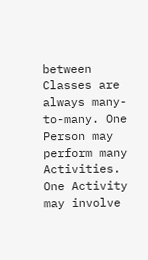between Classes are always many-to-many. One Person may perform many Activities. One Activity may involve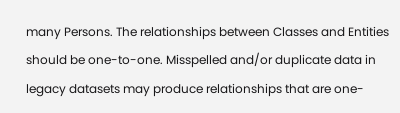many Persons. The relationships between Classes and Entities should be one-to-one. Misspelled and/or duplicate data in legacy datasets may produce relationships that are one-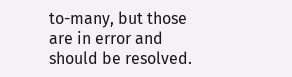to-many, but those are in error and should be resolved.